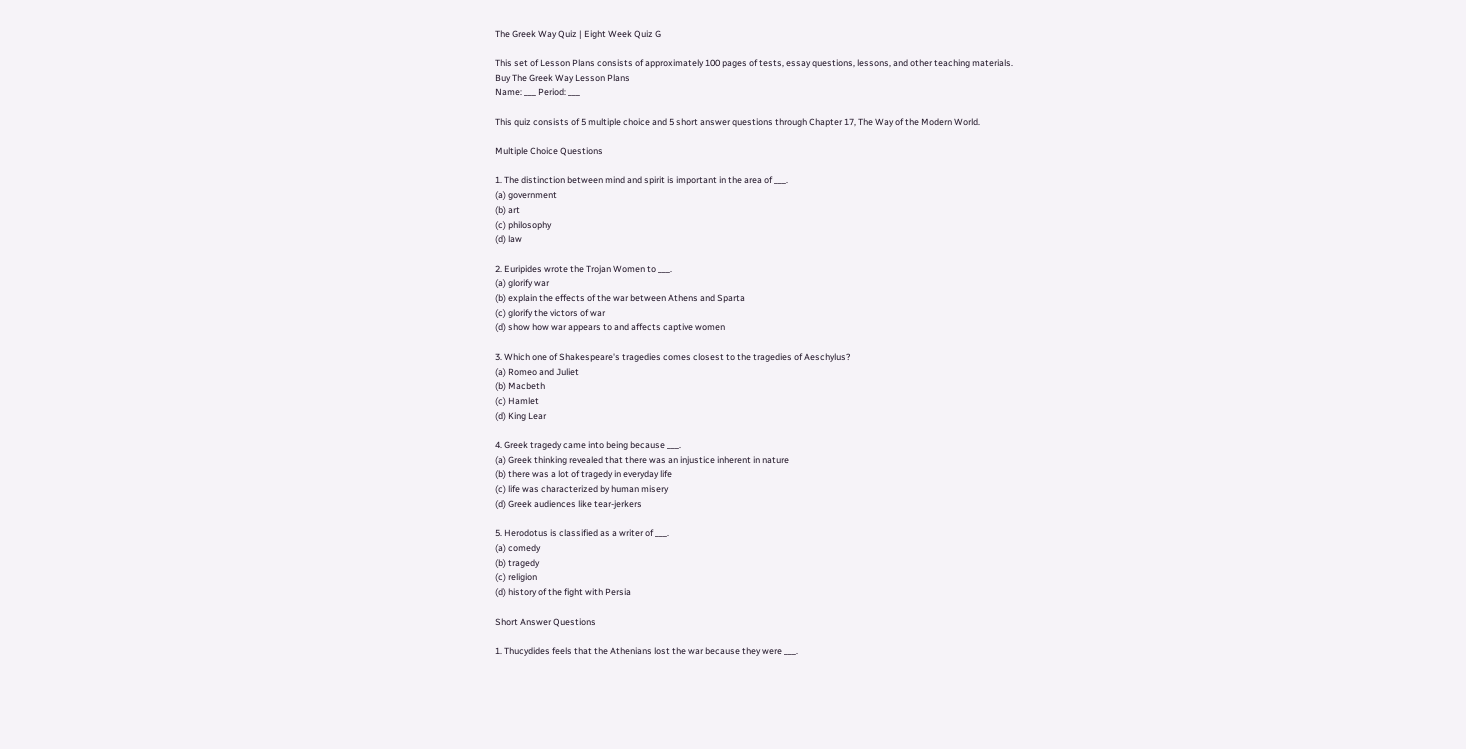The Greek Way Quiz | Eight Week Quiz G

This set of Lesson Plans consists of approximately 100 pages of tests, essay questions, lessons, and other teaching materials.
Buy The Greek Way Lesson Plans
Name: ___ Period: ___

This quiz consists of 5 multiple choice and 5 short answer questions through Chapter 17, The Way of the Modern World.

Multiple Choice Questions

1. The distinction between mind and spirit is important in the area of ___.
(a) government
(b) art
(c) philosophy
(d) law

2. Euripides wrote the Trojan Women to ___.
(a) glorify war
(b) explain the effects of the war between Athens and Sparta
(c) glorify the victors of war
(d) show how war appears to and affects captive women

3. Which one of Shakespeare's tragedies comes closest to the tragedies of Aeschylus?
(a) Romeo and Juliet
(b) Macbeth
(c) Hamlet
(d) King Lear

4. Greek tragedy came into being because ___.
(a) Greek thinking revealed that there was an injustice inherent in nature
(b) there was a lot of tragedy in everyday life
(c) life was characterized by human misery
(d) Greek audiences like tear-jerkers

5. Herodotus is classified as a writer of ___.
(a) comedy
(b) tragedy
(c) religion
(d) history of the fight with Persia

Short Answer Questions

1. Thucydides feels that the Athenians lost the war because they were ___.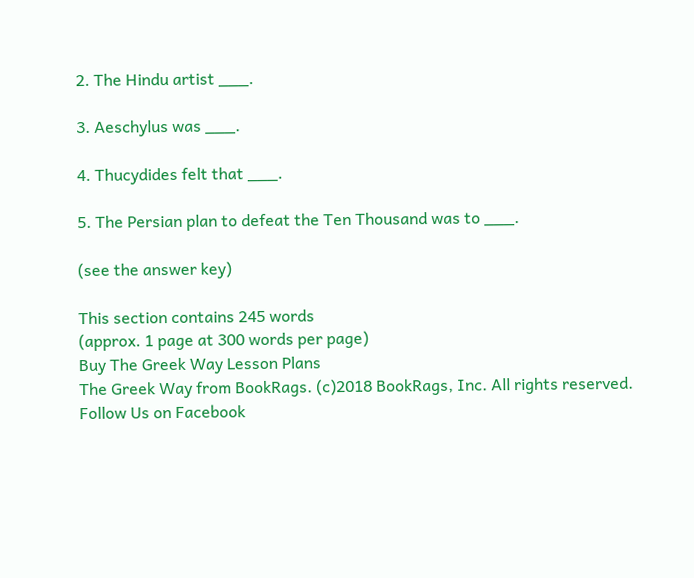2. The Hindu artist ___.

3. Aeschylus was ___.

4. Thucydides felt that ___.

5. The Persian plan to defeat the Ten Thousand was to ___.

(see the answer key)

This section contains 245 words
(approx. 1 page at 300 words per page)
Buy The Greek Way Lesson Plans
The Greek Way from BookRags. (c)2018 BookRags, Inc. All rights reserved.
Follow Us on Facebook